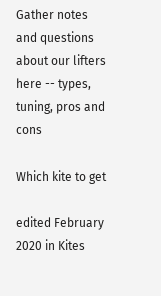Gather notes and questions about our lifters here -- types, tuning, pros and cons

Which kite to get

edited February 2020 in Kites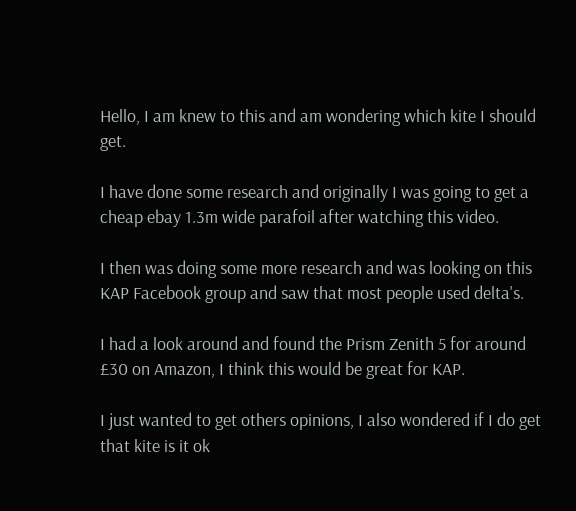Hello, I am knew to this and am wondering which kite I should get.

I have done some research and originally I was going to get a cheap ebay 1.3m wide parafoil after watching this video.

I then was doing some more research and was looking on this KAP Facebook group and saw that most people used delta's.

I had a look around and found the Prism Zenith 5 for around £30 on Amazon, I think this would be great for KAP.

I just wanted to get others opinions, I also wondered if I do get that kite is it ok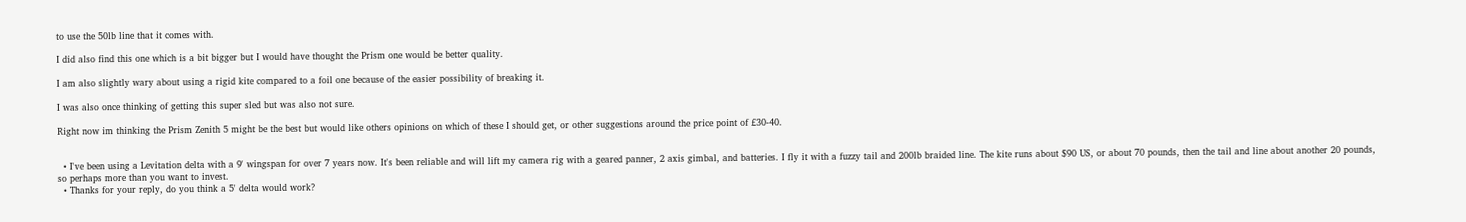to use the 50lb line that it comes with.

I did also find this one which is a bit bigger but I would have thought the Prism one would be better quality.

I am also slightly wary about using a rigid kite compared to a foil one because of the easier possibility of breaking it.

I was also once thinking of getting this super sled but was also not sure.

Right now im thinking the Prism Zenith 5 might be the best but would like others opinions on which of these I should get, or other suggestions around the price point of £30-40.


  • I've been using a Levitation delta with a 9' wingspan for over 7 years now. It's been reliable and will lift my camera rig with a geared panner, 2 axis gimbal, and batteries. I fly it with a fuzzy tail and 200lb braided line. The kite runs about $90 US, or about 70 pounds, then the tail and line about another 20 pounds, so perhaps more than you want to invest.
  • Thanks for your reply, do you think a 5' delta would work?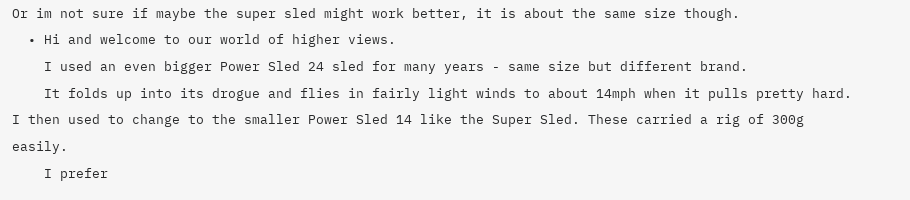Or im not sure if maybe the super sled might work better, it is about the same size though.
  • Hi and welcome to our world of higher views.
    I used an even bigger Power Sled 24 sled for many years - same size but different brand.
    It folds up into its drogue and flies in fairly light winds to about 14mph when it pulls pretty hard. I then used to change to the smaller Power Sled 14 like the Super Sled. These carried a rig of 300g easily.
    I prefer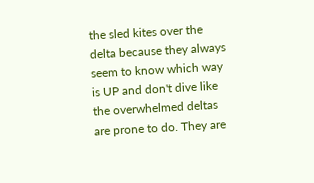the sled kites over the delta because they always seem to know which way is UP and don't dive like the overwhelmed deltas are prone to do. They are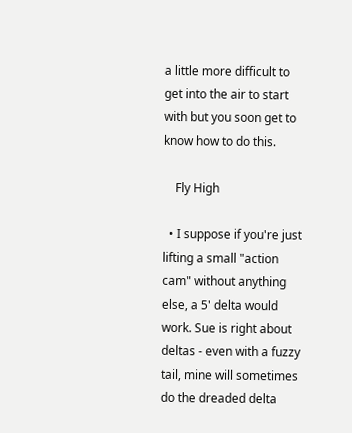a little more difficult to get into the air to start with but you soon get to know how to do this.

    Fly High

  • I suppose if you're just lifting a small "action cam" without anything else, a 5' delta would work. Sue is right about deltas - even with a fuzzy tail, mine will sometimes do the dreaded delta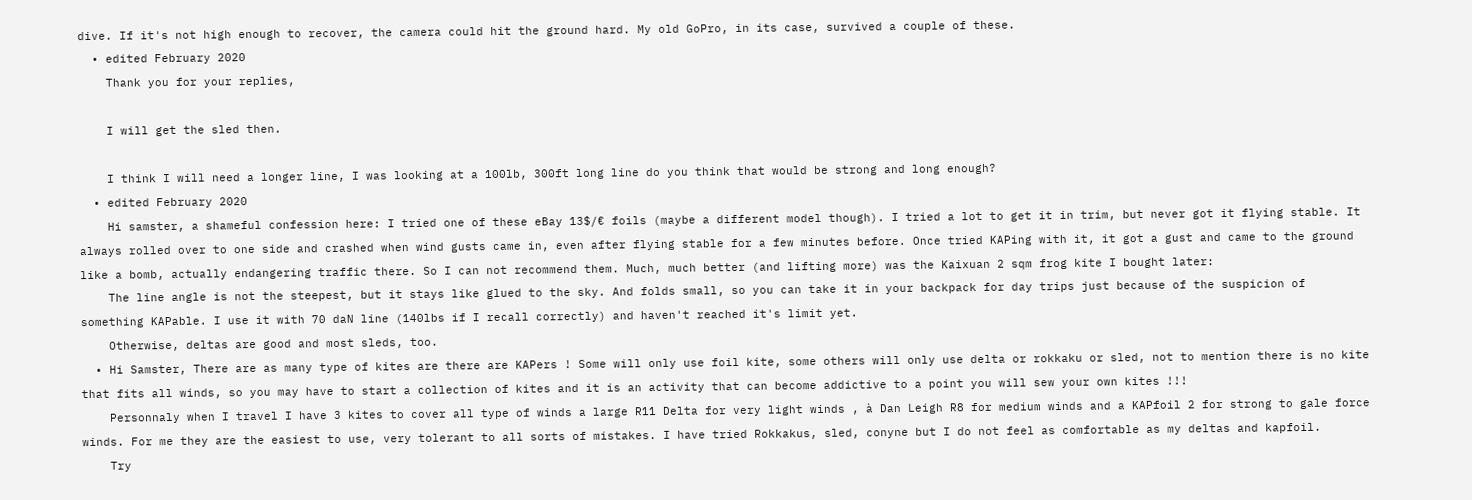dive. If it's not high enough to recover, the camera could hit the ground hard. My old GoPro, in its case, survived a couple of these.
  • edited February 2020
    Thank you for your replies,

    I will get the sled then.

    I think I will need a longer line, I was looking at a 100lb, 300ft long line do you think that would be strong and long enough?
  • edited February 2020
    Hi samster, a shameful confession here: I tried one of these eBay 13$/€ foils (maybe a different model though). I tried a lot to get it in trim, but never got it flying stable. It always rolled over to one side and crashed when wind gusts came in, even after flying stable for a few minutes before. Once tried KAPing with it, it got a gust and came to the ground like a bomb, actually endangering traffic there. So I can not recommend them. Much, much better (and lifting more) was the Kaixuan 2 sqm frog kite I bought later:
    The line angle is not the steepest, but it stays like glued to the sky. And folds small, so you can take it in your backpack for day trips just because of the suspicion of something KAPable. I use it with 70 daN line (140lbs if I recall correctly) and haven't reached it's limit yet.
    Otherwise, deltas are good and most sleds, too.
  • Hi Samster, There are as many type of kites are there are KAPers ! Some will only use foil kite, some others will only use delta or rokkaku or sled, not to mention there is no kite that fits all winds, so you may have to start a collection of kites and it is an activity that can become addictive to a point you will sew your own kites !!!
    Personnaly when I travel I have 3 kites to cover all type of winds a large R11 Delta for very light winds , à Dan Leigh R8 for medium winds and a KAPfoil 2 for strong to gale force winds. For me they are the easiest to use, very tolerant to all sorts of mistakes. I have tried Rokkakus, sled, conyne but I do not feel as comfortable as my deltas and kapfoil.
    Try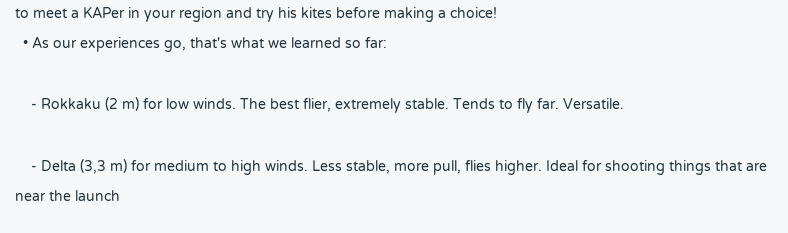to meet a KAPer in your region and try his kites before making a choice!
  • As our experiences go, that's what we learned so far:

    - Rokkaku (2 m) for low winds. The best flier, extremely stable. Tends to fly far. Versatile.

    - Delta (3,3 m) for medium to high winds. Less stable, more pull, flies higher. Ideal for shooting things that are near the launch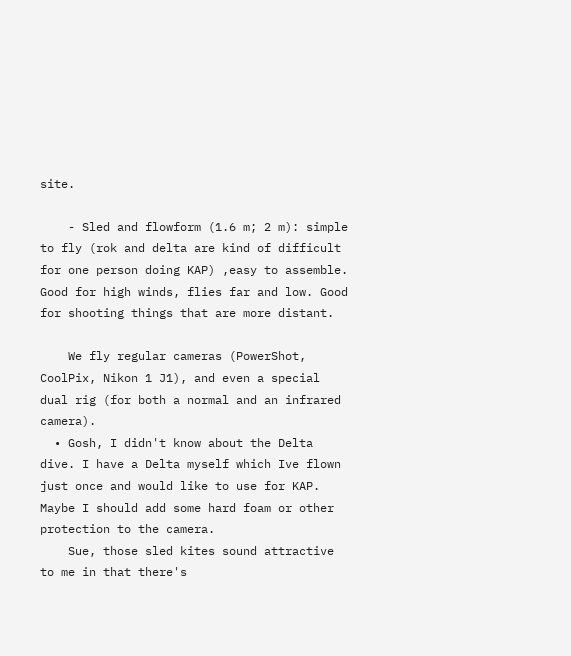site.

    - Sled and flowform (1.6 m; 2 m): simple to fly (rok and delta are kind of difficult for one person doing KAP) ,easy to assemble. Good for high winds, flies far and low. Good for shooting things that are more distant.

    We fly regular cameras (PowerShot, CoolPix, Nikon 1 J1), and even a special dual rig (for both a normal and an infrared camera).
  • Gosh, I didn't know about the Delta dive. I have a Delta myself which Ive flown just once and would like to use for KAP. Maybe I should add some hard foam or other protection to the camera.
    Sue, those sled kites sound attractive to me in that there's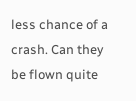less chance of a crash. Can they be flown quite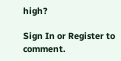high?

Sign In or Register to comment.